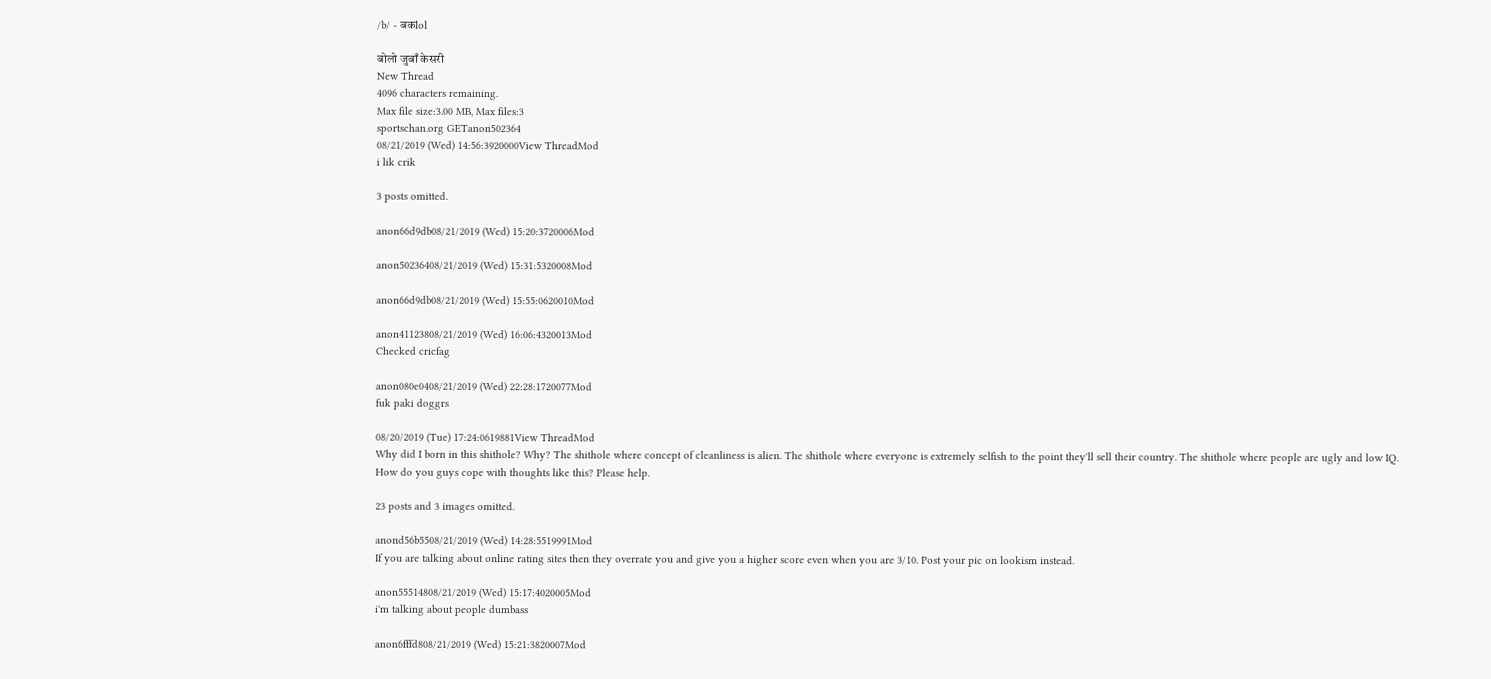/b/ - बकlol

बोलो जुबाँ केसरी
New Thread
4096 characters remaining.
Max file size:3.00 MB, Max files:3
sportschan.org GETanon502364
08/21/2019 (Wed) 14:56:3920000View ThreadMod
i lik crik

3 posts omitted.

anon66d9db08/21/2019 (Wed) 15:20:3720006Mod

anon50236408/21/2019 (Wed) 15:31:5320008Mod

anon66d9db08/21/2019 (Wed) 15:55:0620010Mod

anon41123808/21/2019 (Wed) 16:06:4320013Mod
Checked cricfag

anon080e0408/21/2019 (Wed) 22:28:1720077Mod
fuk paki doggrs

08/20/2019 (Tue) 17:24:0619881View ThreadMod
Why did I born in this shithole? Why? The shithole where concept of cleanliness is alien. The shithole where everyone is extremely selfish to the point they'll sell their country. The shithole where people are ugly and low IQ.
How do you guys cope with thoughts like this? Please help.

23 posts and 3 images omitted.

anond56b5508/21/2019 (Wed) 14:28:5519991Mod
If you are talking about online rating sites then they overrate you and give you a higher score even when you are 3/10. Post your pic on lookism instead.

anon55514808/21/2019 (Wed) 15:17:4020005Mod
i'm talking about people dumbass

anon6fffd808/21/2019 (Wed) 15:21:3820007Mod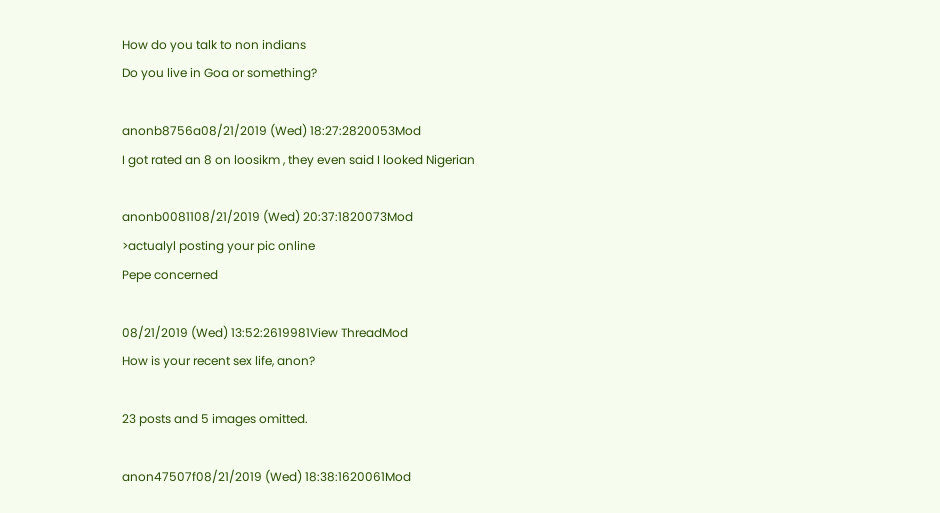How do you talk to non indians
Do you live in Goa or something?

anonb8756a08/21/2019 (Wed) 18:27:2820053Mod
I got rated an 8 on loosikm , they even said I looked Nigerian

anonb0081108/21/2019 (Wed) 20:37:1820073Mod
>actualyl posting your pic online
Pepe concerned

08/21/2019 (Wed) 13:52:2619981View ThreadMod
How is your recent sex life, anon?

23 posts and 5 images omitted.

anon47507f08/21/2019 (Wed) 18:38:1620061Mod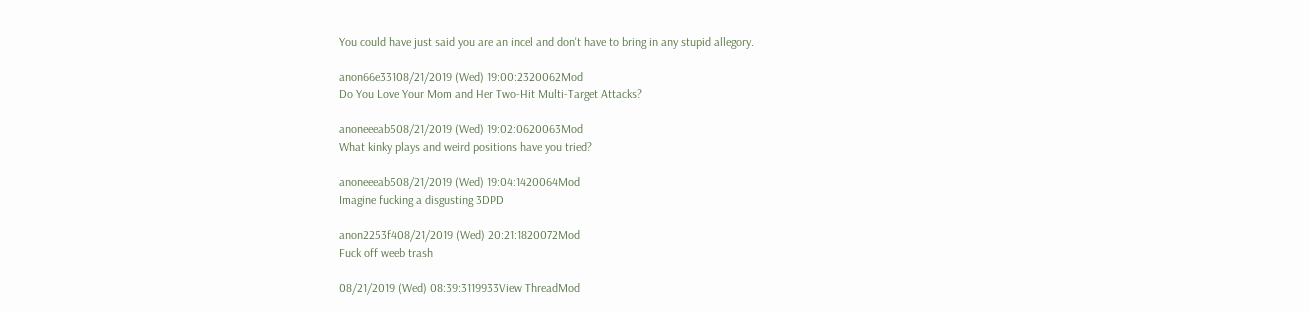You could have just said you are an incel and don't have to bring in any stupid allegory.

anon66e33108/21/2019 (Wed) 19:00:2320062Mod
Do You Love Your Mom and Her Two-Hit Multi-Target Attacks?

anoneeeab508/21/2019 (Wed) 19:02:0620063Mod
What kinky plays and weird positions have you tried?

anoneeeab508/21/2019 (Wed) 19:04:1420064Mod
Imagine fucking a disgusting 3DPD

anon2253f408/21/2019 (Wed) 20:21:1820072Mod
Fuck off weeb trash

08/21/2019 (Wed) 08:39:3119933View ThreadMod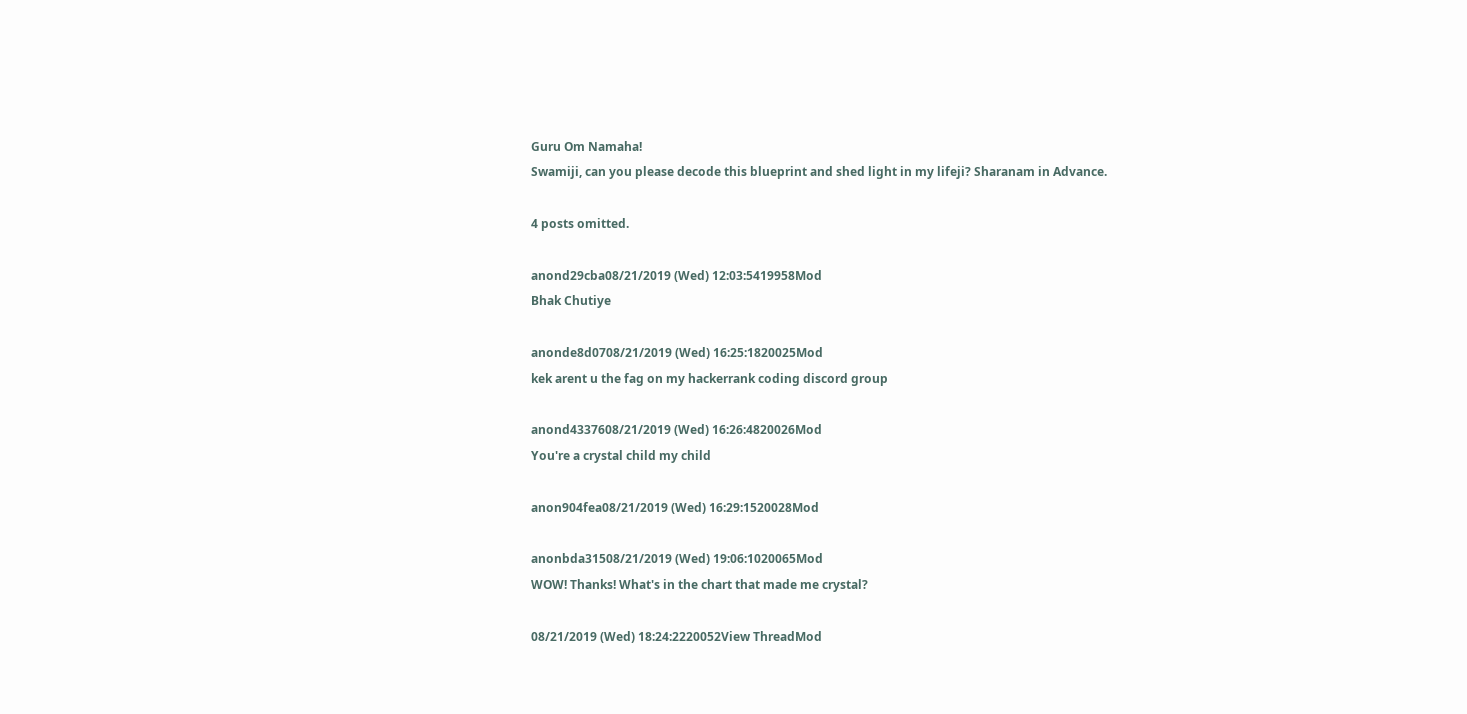Guru Om Namaha!
Swamiji, can you please decode this blueprint and shed light in my lifeji? Sharanam in Advance.

4 posts omitted.

anond29cba08/21/2019 (Wed) 12:03:5419958Mod
Bhak Chutiye

anonde8d0708/21/2019 (Wed) 16:25:1820025Mod
kek arent u the fag on my hackerrank coding discord group

anond4337608/21/2019 (Wed) 16:26:4820026Mod
You're a crystal child my child

anon904fea08/21/2019 (Wed) 16:29:1520028Mod

anonbda31508/21/2019 (Wed) 19:06:1020065Mod
WOW! Thanks! What's in the chart that made me crystal?

08/21/2019 (Wed) 18:24:2220052View ThreadMod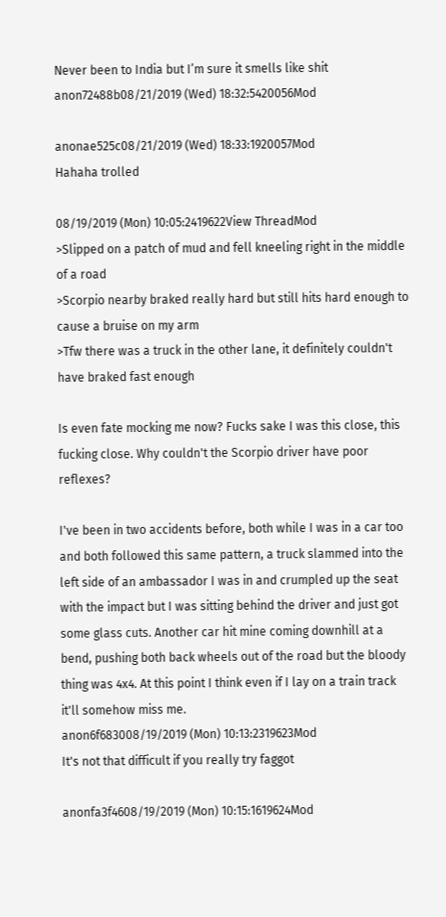Never been to India but I’m sure it smells like shit
anon72488b08/21/2019 (Wed) 18:32:5420056Mod

anonae525c08/21/2019 (Wed) 18:33:1920057Mod
Hahaha trolled

08/19/2019 (Mon) 10:05:2419622View ThreadMod
>Slipped on a patch of mud and fell kneeling right in the middle of a road
>Scorpio nearby braked really hard but still hits hard enough to cause a bruise on my arm
>Tfw there was a truck in the other lane, it definitely couldn't have braked fast enough

Is even fate mocking me now? Fucks sake I was this close, this fucking close. Why couldn't the Scorpio driver have poor reflexes?

I've been in two accidents before, both while I was in a car too and both followed this same pattern, a truck slammed into the left side of an ambassador I was in and crumpled up the seat with the impact but I was sitting behind the driver and just got some glass cuts. Another car hit mine coming downhill at a bend, pushing both back wheels out of the road but the bloody thing was 4x4. At this point I think even if I lay on a train track it'll somehow miss me.
anon6f683008/19/2019 (Mon) 10:13:2319623Mod
It's not that difficult if you really try faggot

anonfa3f4608/19/2019 (Mon) 10:15:1619624Mod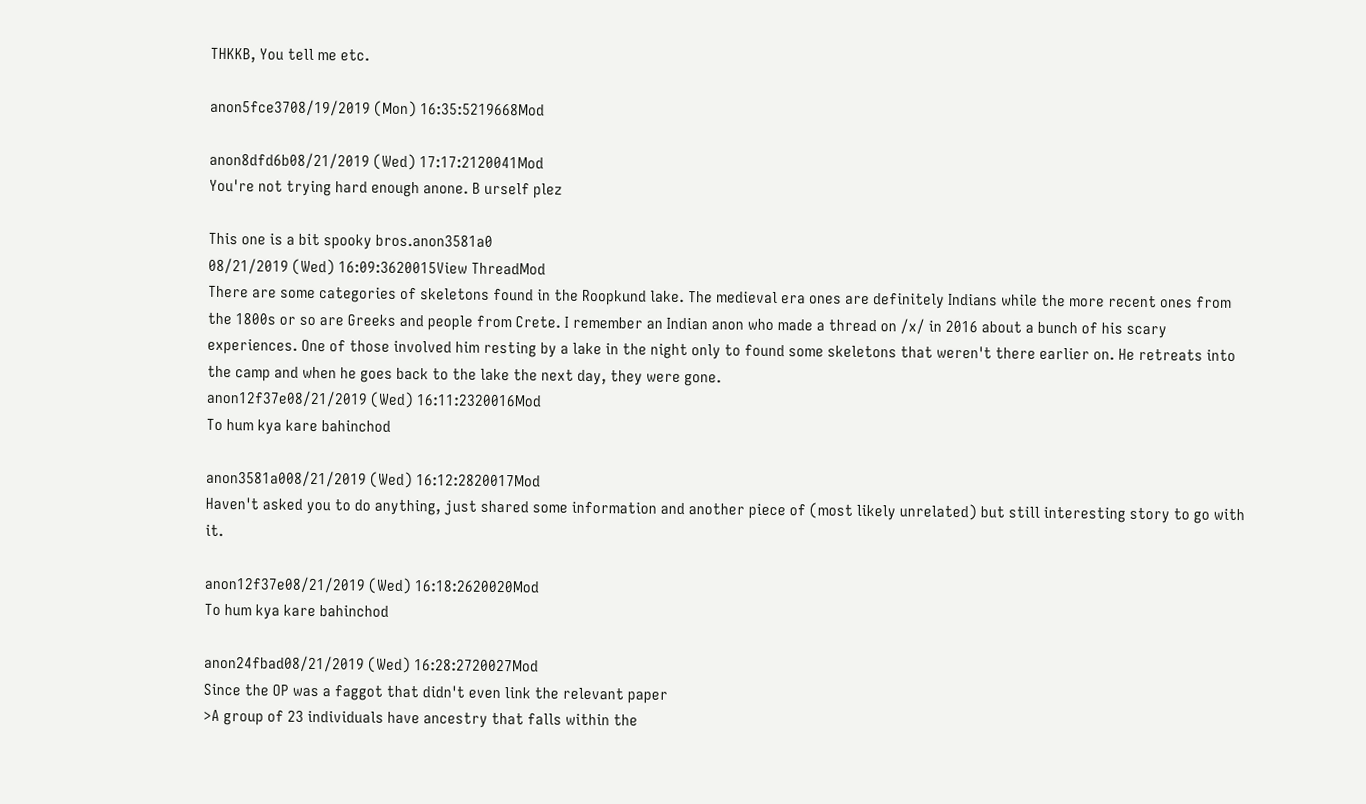THKKB, You tell me etc.

anon5fce3708/19/2019 (Mon) 16:35:5219668Mod

anon8dfd6b08/21/2019 (Wed) 17:17:2120041Mod
You're not trying hard enough anone. B urself plez

This one is a bit spooky bros.anon3581a0
08/21/2019 (Wed) 16:09:3620015View ThreadMod
There are some categories of skeletons found in the Roopkund lake. The medieval era ones are definitely Indians while the more recent ones from the 1800s or so are Greeks and people from Crete. I remember an Indian anon who made a thread on /x/ in 2016 about a bunch of his scary experiences. One of those involved him resting by a lake in the night only to found some skeletons that weren't there earlier on. He retreats into the camp and when he goes back to the lake the next day, they were gone.
anon12f37e08/21/2019 (Wed) 16:11:2320016Mod
To hum kya kare bahinchod

anon3581a008/21/2019 (Wed) 16:12:2820017Mod
Haven't asked you to do anything, just shared some information and another piece of (most likely unrelated) but still interesting story to go with it.

anon12f37e08/21/2019 (Wed) 16:18:2620020Mod
To hum kya kare bahinchod

anon24fbad08/21/2019 (Wed) 16:28:2720027Mod
Since the OP was a faggot that didn't even link the relevant paper
>A group of 23 individuals have ancestry that falls within the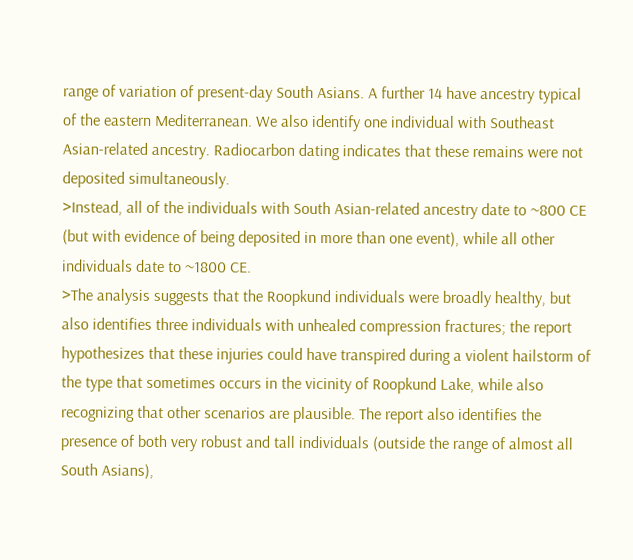range of variation of present-day South Asians. A further 14 have ancestry typical of the eastern Mediterranean. We also identify one individual with Southeast Asian-related ancestry. Radiocarbon dating indicates that these remains were not deposited simultaneously.
>Instead, all of the individuals with South Asian-related ancestry date to ~800 CE (but with evidence of being deposited in more than one event), while all other individuals date to ~1800 CE.
>The analysis suggests that the Roopkund individuals were broadly healthy, but also identifies three individuals with unhealed compression fractures; the report hypothesizes that these injuries could have transpired during a violent hailstorm of the type that sometimes occurs in the vicinity of Roopkund Lake, while also recognizing that other scenarios are plausible. The report also identifies the presence of both very robust and tall individuals (outside the range of almost all South Asians),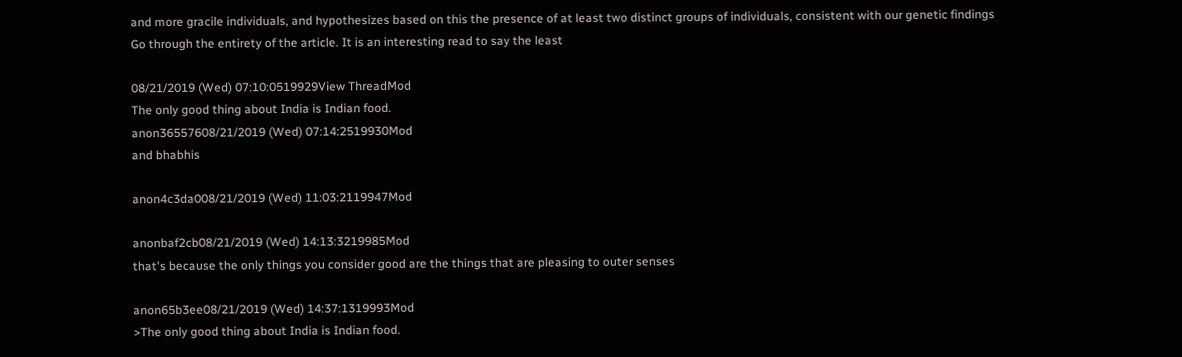and more gracile individuals, and hypothesizes based on this the presence of at least two distinct groups of individuals, consistent with our genetic findings
Go through the entirety of the article. It is an interesting read to say the least

08/21/2019 (Wed) 07:10:0519929View ThreadMod
The only good thing about India is Indian food.
anon36557608/21/2019 (Wed) 07:14:2519930Mod
and bhabhis

anon4c3da008/21/2019 (Wed) 11:03:2119947Mod

anonbaf2cb08/21/2019 (Wed) 14:13:3219985Mod
that's because the only things you consider good are the things that are pleasing to outer senses

anon65b3ee08/21/2019 (Wed) 14:37:1319993Mod
>The only good thing about India is Indian food.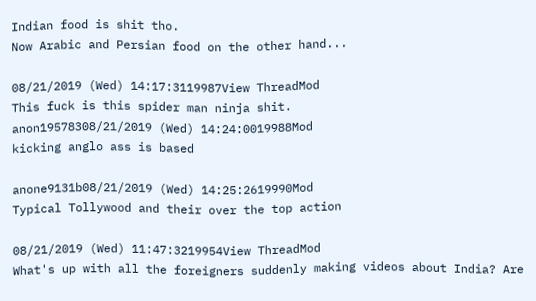Indian food is shit tho.
Now Arabic and Persian food on the other hand...

08/21/2019 (Wed) 14:17:3119987View ThreadMod
This fuck is this spider man ninja shit.
anon19578308/21/2019 (Wed) 14:24:0019988Mod
kicking anglo ass is based

anone9131b08/21/2019 (Wed) 14:25:2619990Mod
Typical Tollywood and their over the top action

08/21/2019 (Wed) 11:47:3219954View ThreadMod
What's up with all the foreigners suddenly making videos about India? Are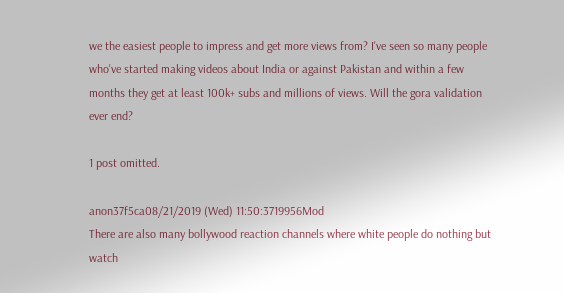we the easiest people to impress and get more views from? I've seen so many people who've started making videos about India or against Pakistan and within a few months they get at least 100k+ subs and millions of views. Will the gora validation ever end?

1 post omitted.

anon37f5ca08/21/2019 (Wed) 11:50:3719956Mod
There are also many bollywood reaction channels where white people do nothing but watch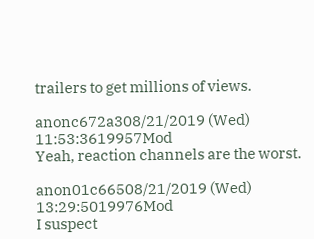trailers to get millions of views.

anonc672a308/21/2019 (Wed) 11:53:3619957Mod
Yeah, reaction channels are the worst.

anon01c66508/21/2019 (Wed) 13:29:5019976Mod
I suspect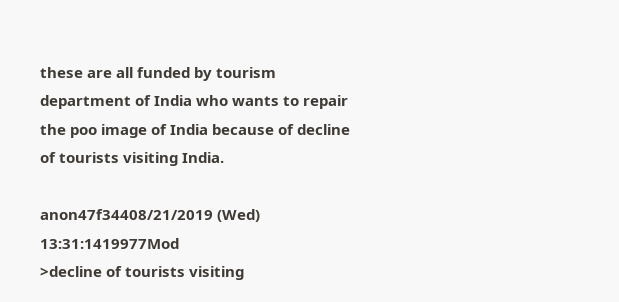these are all funded by tourism department of India who wants to repair the poo image of India because of decline of tourists visiting India.

anon47f34408/21/2019 (Wed) 13:31:1419977Mod
>decline of tourists visiting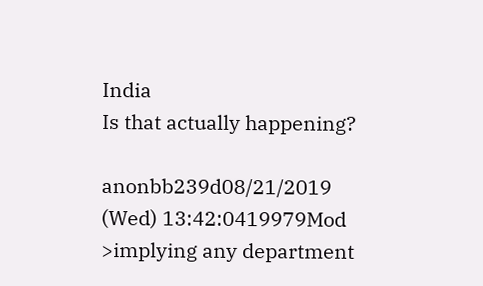India
Is that actually happening?

anonbb239d08/21/2019 (Wed) 13:42:0419979Mod
>implying any department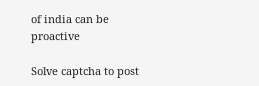of india can be proactive

Solve captcha to post